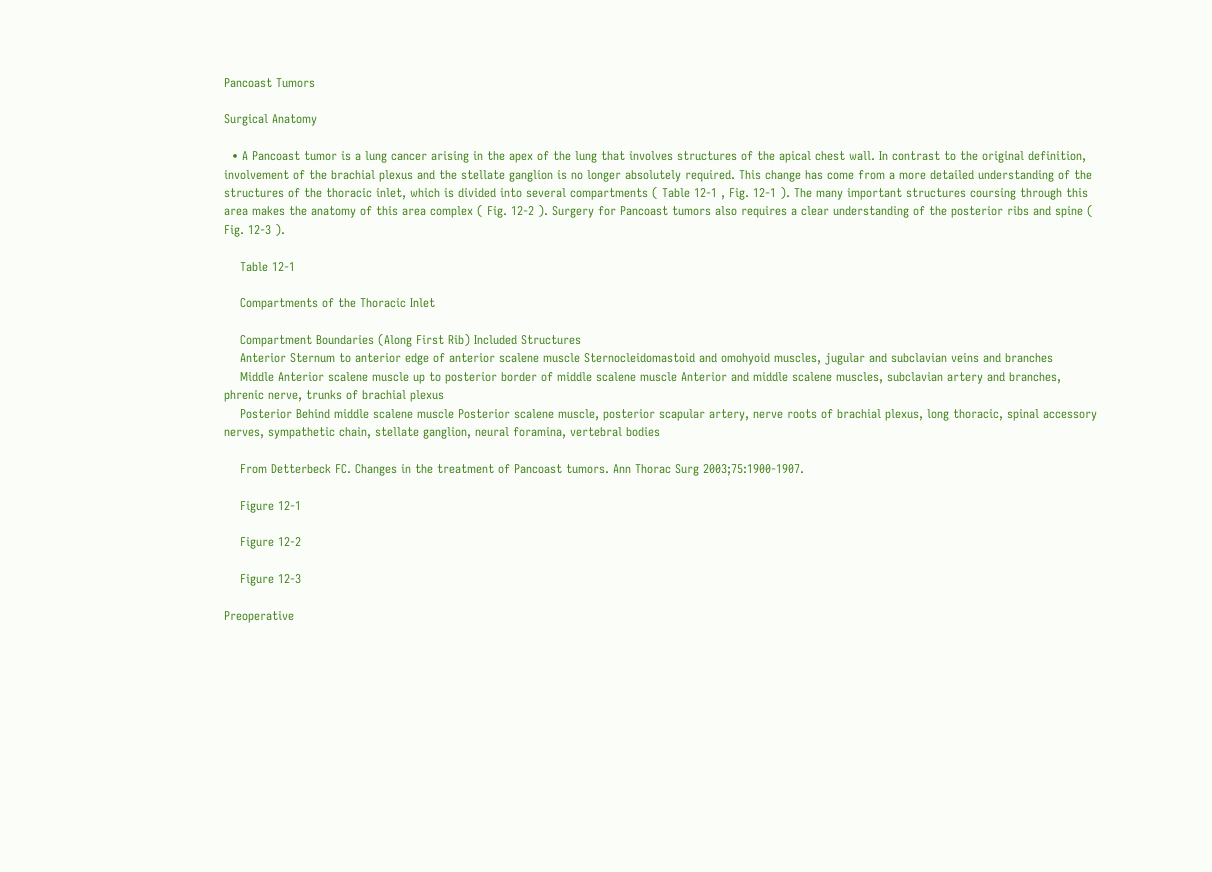Pancoast Tumors

Surgical Anatomy

  • A Pancoast tumor is a lung cancer arising in the apex of the lung that involves structures of the apical chest wall. In contrast to the original definition, involvement of the brachial plexus and the stellate ganglion is no longer absolutely required. This change has come from a more detailed understanding of the structures of the thoracic inlet, which is divided into several compartments ( Table 12-1 , Fig. 12-1 ). The many important structures coursing through this area makes the anatomy of this area complex ( Fig. 12-2 ). Surgery for Pancoast tumors also requires a clear understanding of the posterior ribs and spine ( Fig. 12-3 ).

    Table 12-1

    Compartments of the Thoracic Inlet

    Compartment Boundaries (Along First Rib) Included Structures
    Anterior Sternum to anterior edge of anterior scalene muscle Sternocleidomastoid and omohyoid muscles, jugular and subclavian veins and branches
    Middle Anterior scalene muscle up to posterior border of middle scalene muscle Anterior and middle scalene muscles, subclavian artery and branches, phrenic nerve, trunks of brachial plexus
    Posterior Behind middle scalene muscle Posterior scalene muscle, posterior scapular artery, nerve roots of brachial plexus, long thoracic, spinal accessory nerves, sympathetic chain, stellate ganglion, neural foramina, vertebral bodies

    From Detterbeck FC. Changes in the treatment of Pancoast tumors. Ann Thorac Surg 2003;75:1900-1907.

    Figure 12-1

    Figure 12-2

    Figure 12-3

Preoperative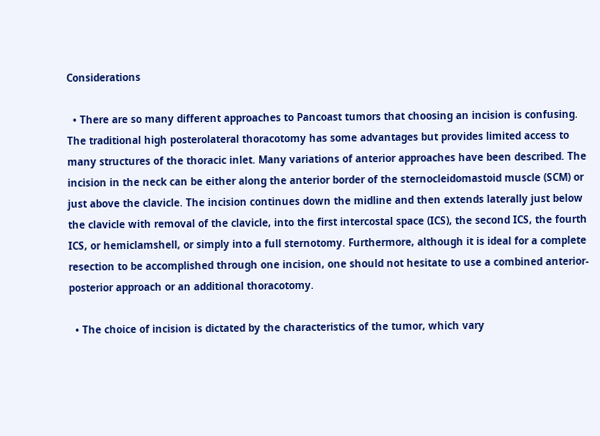Considerations

  • There are so many different approaches to Pancoast tumors that choosing an incision is confusing. The traditional high posterolateral thoracotomy has some advantages but provides limited access to many structures of the thoracic inlet. Many variations of anterior approaches have been described. The incision in the neck can be either along the anterior border of the sternocleidomastoid muscle (SCM) or just above the clavicle. The incision continues down the midline and then extends laterally just below the clavicle with removal of the clavicle, into the first intercostal space (ICS), the second ICS, the fourth ICS, or hemiclamshell, or simply into a full sternotomy. Furthermore, although it is ideal for a complete resection to be accomplished through one incision, one should not hesitate to use a combined anterior-posterior approach or an additional thoracotomy.

  • The choice of incision is dictated by the characteristics of the tumor, which vary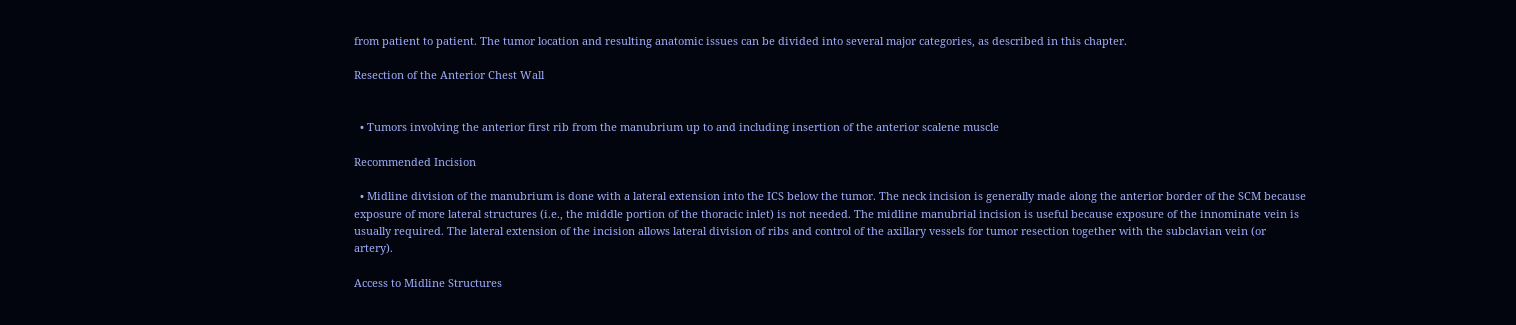from patient to patient. The tumor location and resulting anatomic issues can be divided into several major categories, as described in this chapter.

Resection of the Anterior Chest Wall


  • Tumors involving the anterior first rib from the manubrium up to and including insertion of the anterior scalene muscle

Recommended Incision

  • Midline division of the manubrium is done with a lateral extension into the ICS below the tumor. The neck incision is generally made along the anterior border of the SCM because exposure of more lateral structures (i.e., the middle portion of the thoracic inlet) is not needed. The midline manubrial incision is useful because exposure of the innominate vein is usually required. The lateral extension of the incision allows lateral division of ribs and control of the axillary vessels for tumor resection together with the subclavian vein (or artery).

Access to Midline Structures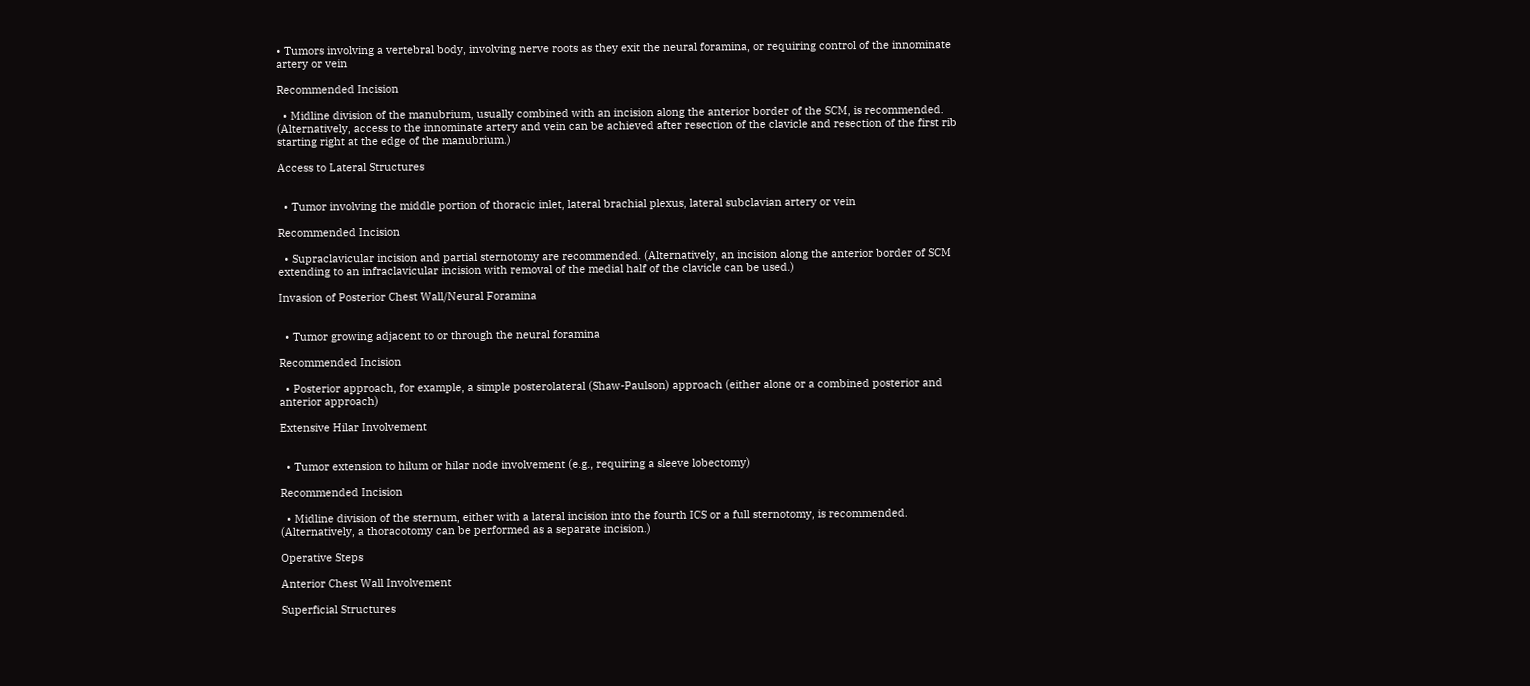• Tumors involving a vertebral body, involving nerve roots as they exit the neural foramina, or requiring control of the innominate artery or vein

Recommended Incision

  • Midline division of the manubrium, usually combined with an incision along the anterior border of the SCM, is recommended. (Alternatively, access to the innominate artery and vein can be achieved after resection of the clavicle and resection of the first rib starting right at the edge of the manubrium.)

Access to Lateral Structures


  • Tumor involving the middle portion of thoracic inlet, lateral brachial plexus, lateral subclavian artery or vein

Recommended Incision

  • Supraclavicular incision and partial sternotomy are recommended. (Alternatively, an incision along the anterior border of SCM extending to an infraclavicular incision with removal of the medial half of the clavicle can be used.)

Invasion of Posterior Chest Wall/Neural Foramina


  • Tumor growing adjacent to or through the neural foramina

Recommended Incision

  • Posterior approach, for example, a simple posterolateral (Shaw-Paulson) approach (either alone or a combined posterior and anterior approach)

Extensive Hilar Involvement


  • Tumor extension to hilum or hilar node involvement (e.g., requiring a sleeve lobectomy)

Recommended Incision

  • Midline division of the sternum, either with a lateral incision into the fourth ICS or a full sternotomy, is recommended. (Alternatively, a thoracotomy can be performed as a separate incision.)

Operative Steps

Anterior Chest Wall Involvement

Superficial Structures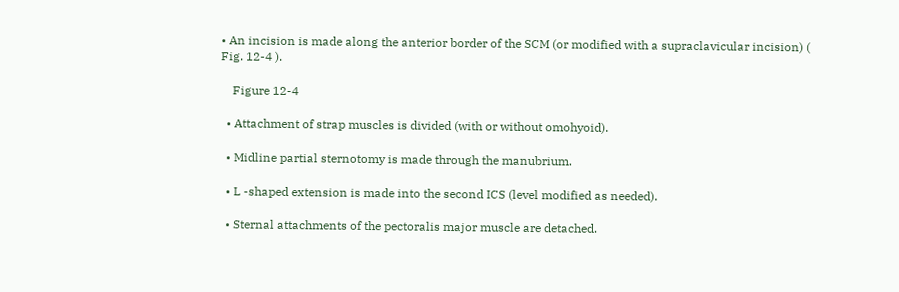• An incision is made along the anterior border of the SCM (or modified with a supraclavicular incision) ( Fig. 12-4 ).

    Figure 12-4

  • Attachment of strap muscles is divided (with or without omohyoid).

  • Midline partial sternotomy is made through the manubrium.

  • L -shaped extension is made into the second ICS (level modified as needed).

  • Sternal attachments of the pectoralis major muscle are detached.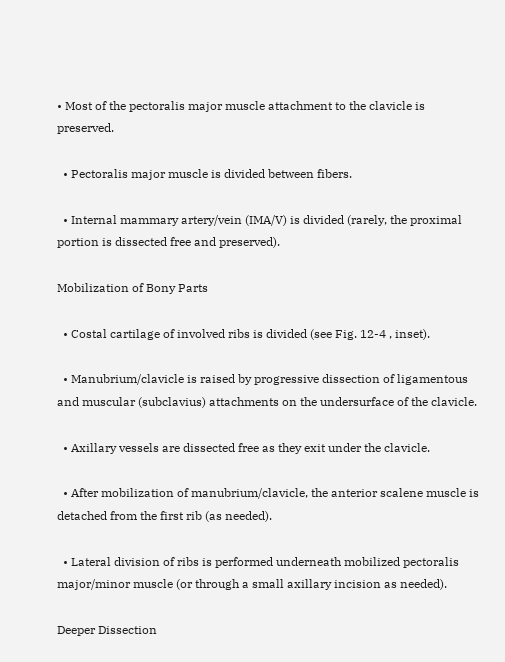• Most of the pectoralis major muscle attachment to the clavicle is preserved.

  • Pectoralis major muscle is divided between fibers.

  • Internal mammary artery/vein (IMA/V) is divided (rarely, the proximal portion is dissected free and preserved).

Mobilization of Bony Parts

  • Costal cartilage of involved ribs is divided (see Fig. 12-4 , inset).

  • Manubrium/clavicle is raised by progressive dissection of ligamentous and muscular (subclavius) attachments on the undersurface of the clavicle.

  • Axillary vessels are dissected free as they exit under the clavicle.

  • After mobilization of manubrium/clavicle, the anterior scalene muscle is detached from the first rib (as needed).

  • Lateral division of ribs is performed underneath mobilized pectoralis major/minor muscle (or through a small axillary incision as needed).

Deeper Dissection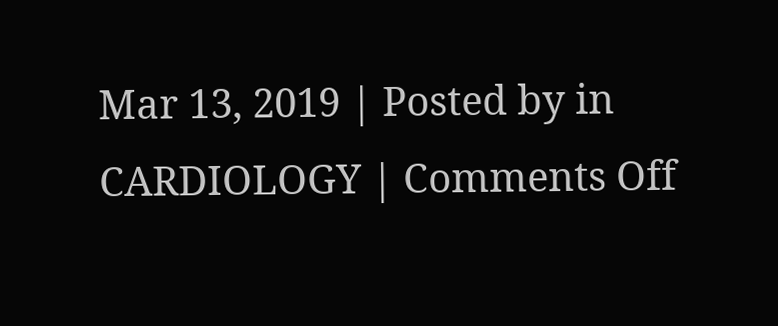Mar 13, 2019 | Posted by in CARDIOLOGY | Comments Off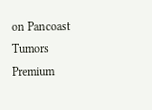on Pancoast Tumors
Premium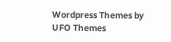Wordpress Themes by UFO Themes